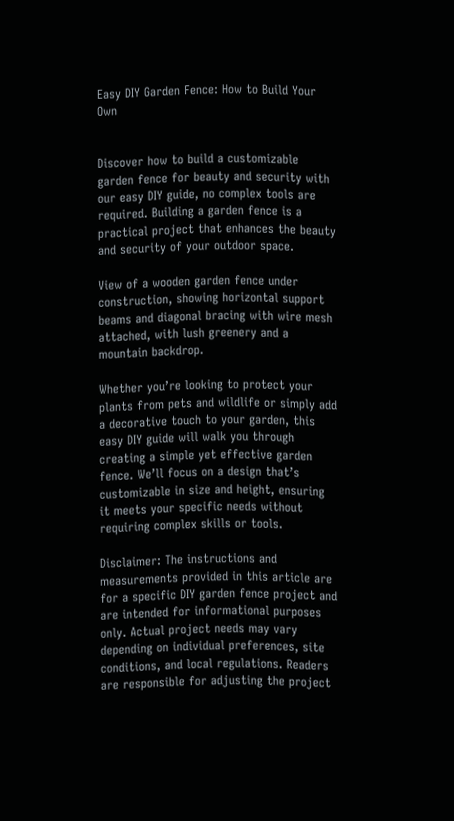Easy DIY Garden Fence: How to Build Your Own


Discover how to build a customizable garden fence for beauty and security with our easy DIY guide, no complex tools are required. Building a garden fence is a practical project that enhances the beauty and security of your outdoor space.

View of a wooden garden fence under construction, showing horizontal support beams and diagonal bracing with wire mesh attached, with lush greenery and a mountain backdrop.

Whether you’re looking to protect your plants from pets and wildlife or simply add a decorative touch to your garden, this easy DIY guide will walk you through creating a simple yet effective garden fence. We’ll focus on a design that’s customizable in size and height, ensuring it meets your specific needs without requiring complex skills or tools.

Disclaimer: The instructions and measurements provided in this article are for a specific DIY garden fence project and are intended for informational purposes only. Actual project needs may vary depending on individual preferences, site conditions, and local regulations. Readers are responsible for adjusting the project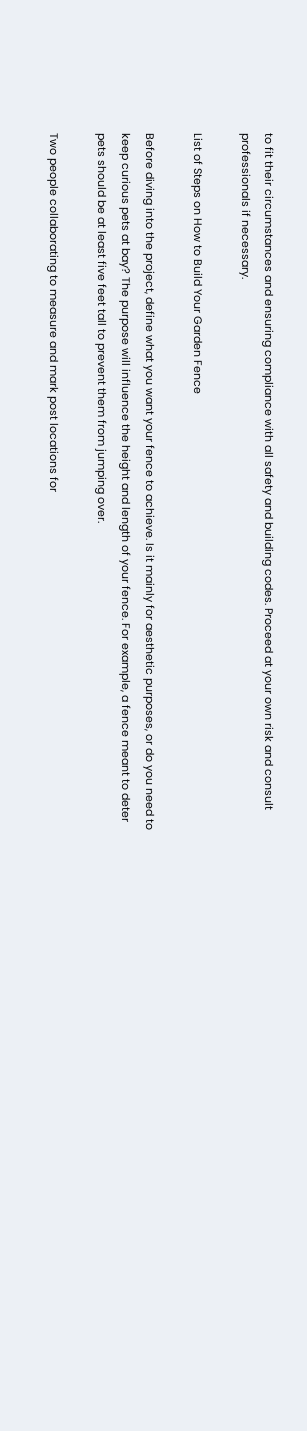to fit their circumstances and ensuring compliance with all safety and building codes. Proceed at your own risk and consult professionals if necessary.

List of Steps on How to Build Your Garden Fence

Before diving into the project, define what you want your fence to achieve. Is it mainly for aesthetic purposes, or do you need to keep curious pets at bay? The purpose will influence the height and length of your fence. For example, a fence meant to deter pets should be at least five feet tall to prevent them from jumping over.

Two people collaborating to measure and mark post locations for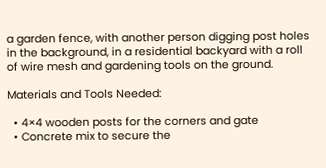a garden fence, with another person digging post holes in the background, in a residential backyard with a roll of wire mesh and gardening tools on the ground.

Materials and Tools Needed:

  • 4×4 wooden posts for the corners and gate
  • Concrete mix to secure the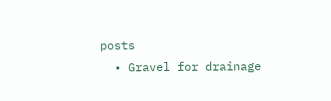posts
  • Gravel for drainage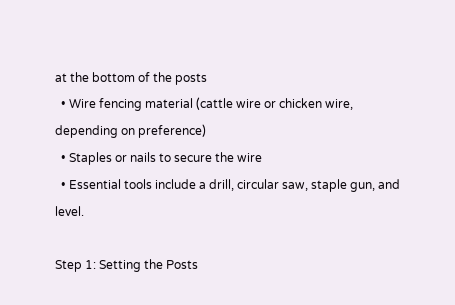at the bottom of the posts
  • Wire fencing material (cattle wire or chicken wire, depending on preference)
  • Staples or nails to secure the wire
  • Essential tools include a drill, circular saw, staple gun, and level.

Step 1: Setting the Posts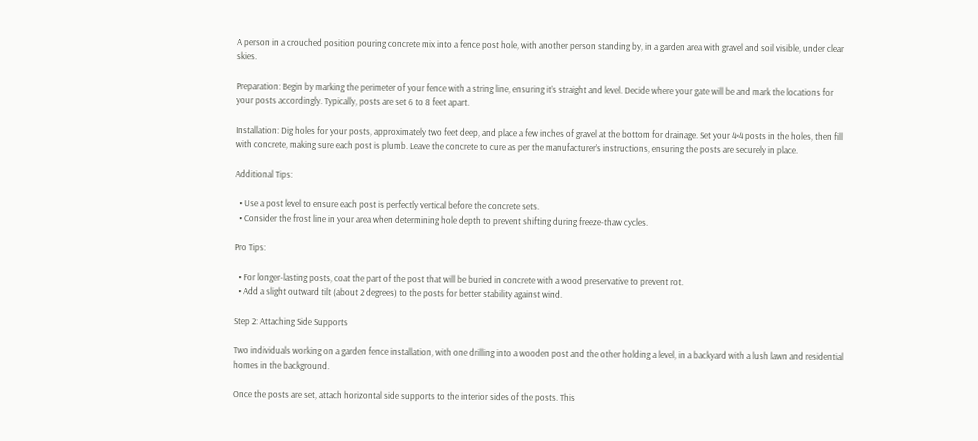A person in a crouched position pouring concrete mix into a fence post hole, with another person standing by, in a garden area with gravel and soil visible, under clear skies.

Preparation: Begin by marking the perimeter of your fence with a string line, ensuring it’s straight and level. Decide where your gate will be and mark the locations for your posts accordingly. Typically, posts are set 6 to 8 feet apart.

Installation: Dig holes for your posts, approximately two feet deep, and place a few inches of gravel at the bottom for drainage. Set your 4×4 posts in the holes, then fill with concrete, making sure each post is plumb. Leave the concrete to cure as per the manufacturer’s instructions, ensuring the posts are securely in place.

Additional Tips:

  • Use a post level to ensure each post is perfectly vertical before the concrete sets.
  • Consider the frost line in your area when determining hole depth to prevent shifting during freeze-thaw cycles.

Pro Tips:

  • For longer-lasting posts, coat the part of the post that will be buried in concrete with a wood preservative to prevent rot.
  • Add a slight outward tilt (about 2 degrees) to the posts for better stability against wind.

Step 2: Attaching Side Supports

Two individuals working on a garden fence installation, with one drilling into a wooden post and the other holding a level, in a backyard with a lush lawn and residential homes in the background.

Once the posts are set, attach horizontal side supports to the interior sides of the posts. This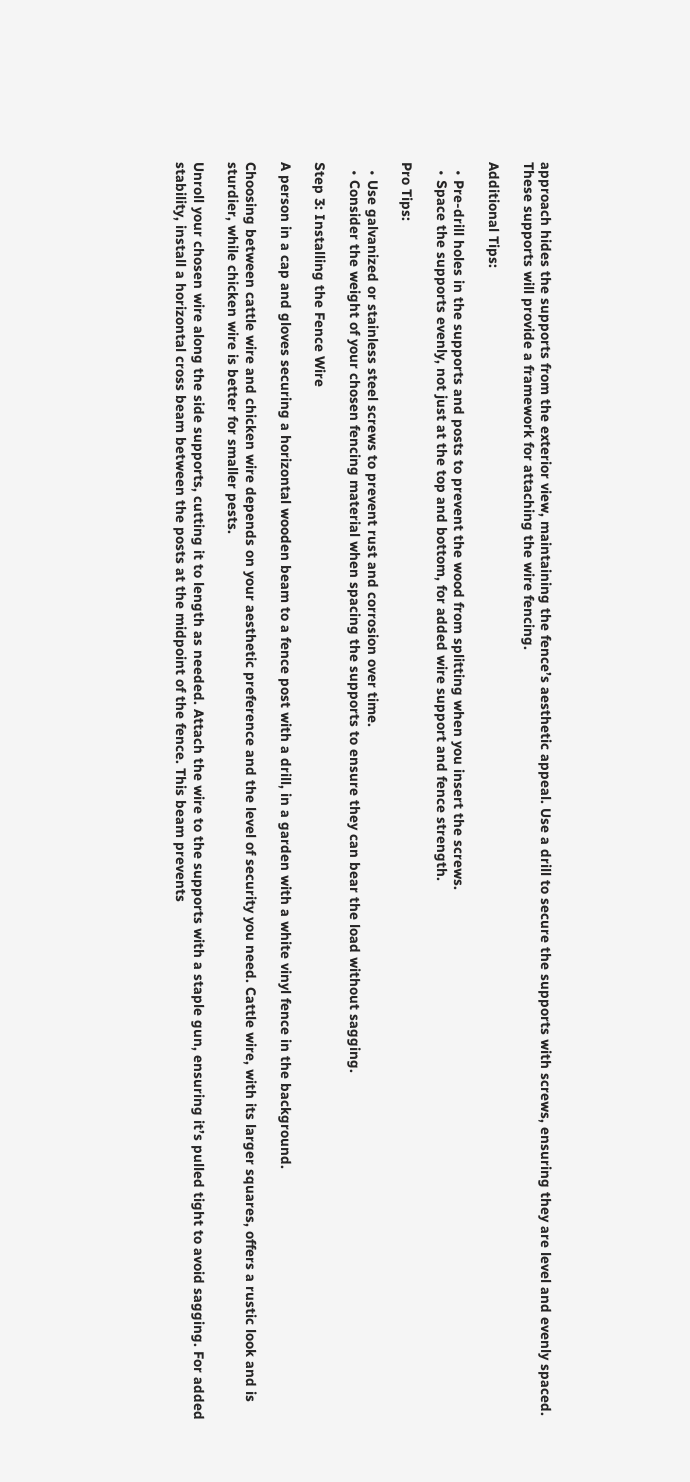approach hides the supports from the exterior view, maintaining the fence’s aesthetic appeal. Use a drill to secure the supports with screws, ensuring they are level and evenly spaced. These supports will provide a framework for attaching the wire fencing.

Additional Tips:

  • Pre-drill holes in the supports and posts to prevent the wood from splitting when you insert the screws.
  • Space the supports evenly, not just at the top and bottom, for added wire support and fence strength.

Pro Tips:

  • Use galvanized or stainless steel screws to prevent rust and corrosion over time.
  • Consider the weight of your chosen fencing material when spacing the supports to ensure they can bear the load without sagging.

Step 3: Installing the Fence Wire

A person in a cap and gloves securing a horizontal wooden beam to a fence post with a drill, in a garden with a white vinyl fence in the background.

Choosing between cattle wire and chicken wire depends on your aesthetic preference and the level of security you need. Cattle wire, with its larger squares, offers a rustic look and is sturdier, while chicken wire is better for smaller pests.

Unroll your chosen wire along the side supports, cutting it to length as needed. Attach the wire to the supports with a staple gun, ensuring it’s pulled tight to avoid sagging. For added stability, install a horizontal cross beam between the posts at the midpoint of the fence. This beam prevents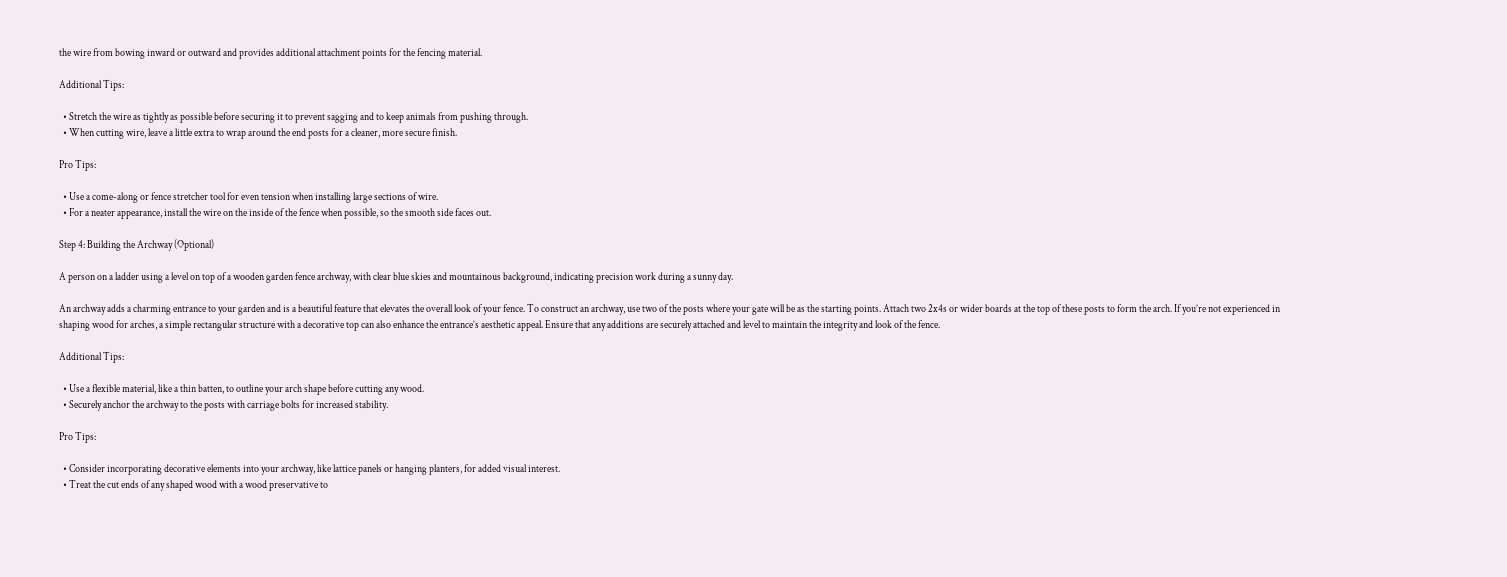the wire from bowing inward or outward and provides additional attachment points for the fencing material.

Additional Tips:

  • Stretch the wire as tightly as possible before securing it to prevent sagging and to keep animals from pushing through.
  • When cutting wire, leave a little extra to wrap around the end posts for a cleaner, more secure finish.

Pro Tips:

  • Use a come-along or fence stretcher tool for even tension when installing large sections of wire.
  • For a neater appearance, install the wire on the inside of the fence when possible, so the smooth side faces out.

Step 4: Building the Archway (Optional)

A person on a ladder using a level on top of a wooden garden fence archway, with clear blue skies and mountainous background, indicating precision work during a sunny day.

An archway adds a charming entrance to your garden and is a beautiful feature that elevates the overall look of your fence. To construct an archway, use two of the posts where your gate will be as the starting points. Attach two 2x4s or wider boards at the top of these posts to form the arch. If you’re not experienced in shaping wood for arches, a simple rectangular structure with a decorative top can also enhance the entrance’s aesthetic appeal. Ensure that any additions are securely attached and level to maintain the integrity and look of the fence.

Additional Tips:

  • Use a flexible material, like a thin batten, to outline your arch shape before cutting any wood.
  • Securely anchor the archway to the posts with carriage bolts for increased stability.

Pro Tips:

  • Consider incorporating decorative elements into your archway, like lattice panels or hanging planters, for added visual interest.
  • Treat the cut ends of any shaped wood with a wood preservative to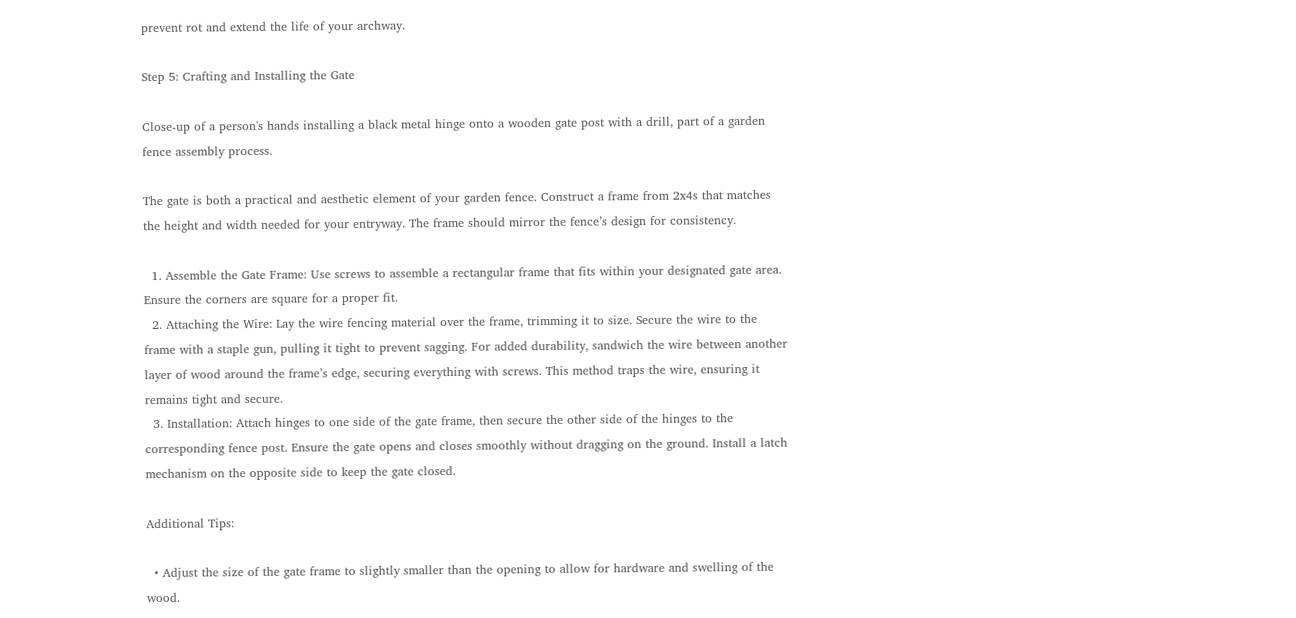prevent rot and extend the life of your archway.

Step 5: Crafting and Installing the Gate

Close-up of a person's hands installing a black metal hinge onto a wooden gate post with a drill, part of a garden fence assembly process.

The gate is both a practical and aesthetic element of your garden fence. Construct a frame from 2x4s that matches the height and width needed for your entryway. The frame should mirror the fence’s design for consistency.

  1. Assemble the Gate Frame: Use screws to assemble a rectangular frame that fits within your designated gate area. Ensure the corners are square for a proper fit.
  2. Attaching the Wire: Lay the wire fencing material over the frame, trimming it to size. Secure the wire to the frame with a staple gun, pulling it tight to prevent sagging. For added durability, sandwich the wire between another layer of wood around the frame’s edge, securing everything with screws. This method traps the wire, ensuring it remains tight and secure.
  3. Installation: Attach hinges to one side of the gate frame, then secure the other side of the hinges to the corresponding fence post. Ensure the gate opens and closes smoothly without dragging on the ground. Install a latch mechanism on the opposite side to keep the gate closed.

Additional Tips:

  • Adjust the size of the gate frame to slightly smaller than the opening to allow for hardware and swelling of the wood.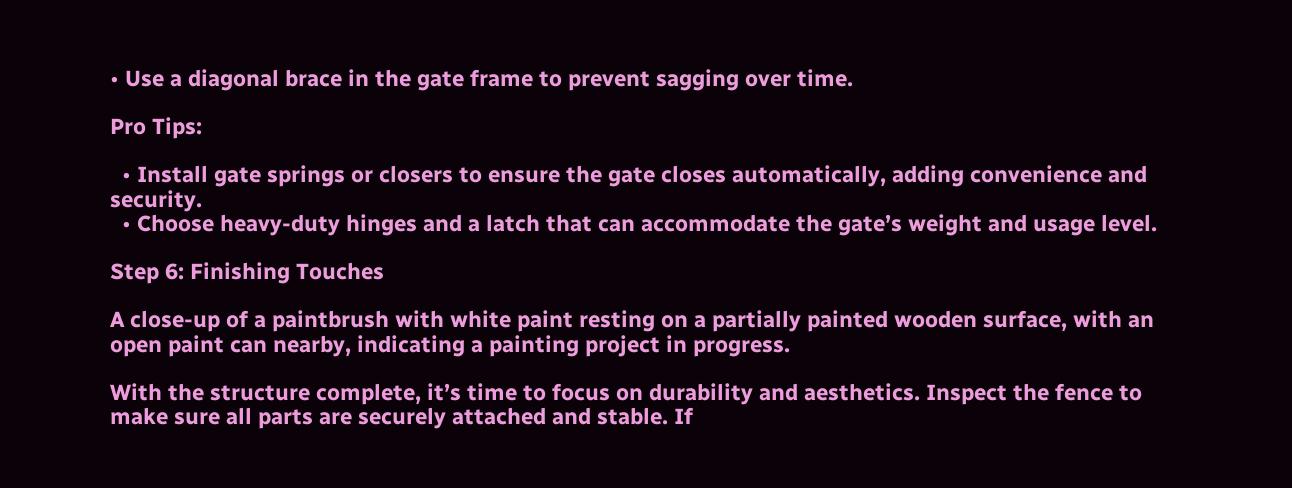• Use a diagonal brace in the gate frame to prevent sagging over time.

Pro Tips:

  • Install gate springs or closers to ensure the gate closes automatically, adding convenience and security.
  • Choose heavy-duty hinges and a latch that can accommodate the gate’s weight and usage level.

Step 6: Finishing Touches

A close-up of a paintbrush with white paint resting on a partially painted wooden surface, with an open paint can nearby, indicating a painting project in progress.

With the structure complete, it’s time to focus on durability and aesthetics. Inspect the fence to make sure all parts are securely attached and stable. If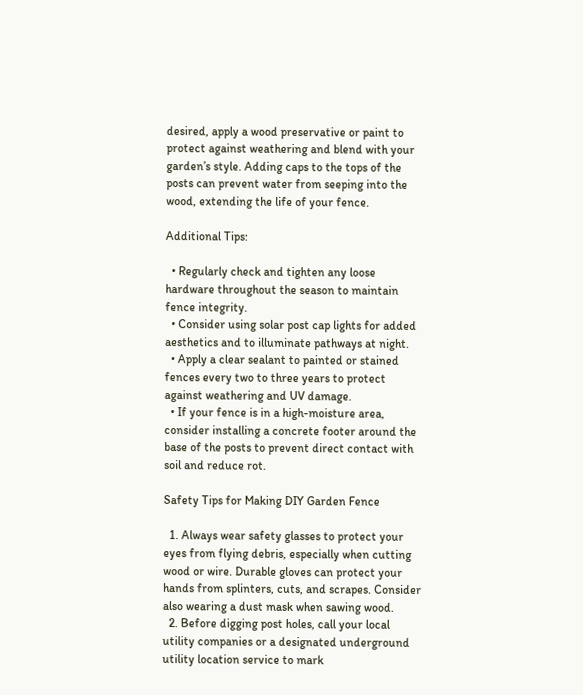desired, apply a wood preservative or paint to protect against weathering and blend with your garden’s style. Adding caps to the tops of the posts can prevent water from seeping into the wood, extending the life of your fence.

Additional Tips:

  • Regularly check and tighten any loose hardware throughout the season to maintain fence integrity.
  • Consider using solar post cap lights for added aesthetics and to illuminate pathways at night.
  • Apply a clear sealant to painted or stained fences every two to three years to protect against weathering and UV damage.
  • If your fence is in a high-moisture area, consider installing a concrete footer around the base of the posts to prevent direct contact with soil and reduce rot.

Safety Tips for Making DIY Garden Fence

  1. Always wear safety glasses to protect your eyes from flying debris, especially when cutting wood or wire. Durable gloves can protect your hands from splinters, cuts, and scrapes. Consider also wearing a dust mask when sawing wood.
  2. Before digging post holes, call your local utility companies or a designated underground utility location service to mark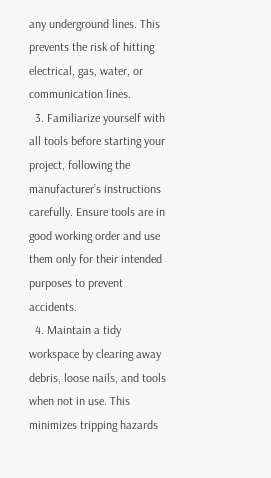any underground lines. This prevents the risk of hitting electrical, gas, water, or communication lines.
  3. Familiarize yourself with all tools before starting your project, following the manufacturer’s instructions carefully. Ensure tools are in good working order and use them only for their intended purposes to prevent accidents.
  4. Maintain a tidy workspace by clearing away debris, loose nails, and tools when not in use. This minimizes tripping hazards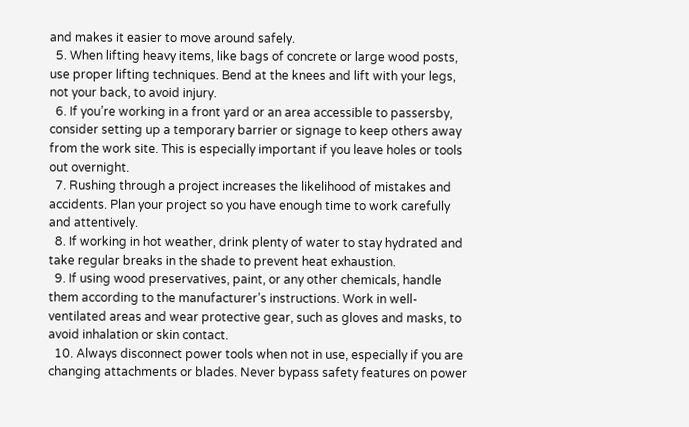and makes it easier to move around safely.
  5. When lifting heavy items, like bags of concrete or large wood posts, use proper lifting techniques. Bend at the knees and lift with your legs, not your back, to avoid injury.
  6. If you’re working in a front yard or an area accessible to passersby, consider setting up a temporary barrier or signage to keep others away from the work site. This is especially important if you leave holes or tools out overnight.
  7. Rushing through a project increases the likelihood of mistakes and accidents. Plan your project so you have enough time to work carefully and attentively.
  8. If working in hot weather, drink plenty of water to stay hydrated and take regular breaks in the shade to prevent heat exhaustion.
  9. If using wood preservatives, paint, or any other chemicals, handle them according to the manufacturer’s instructions. Work in well-ventilated areas and wear protective gear, such as gloves and masks, to avoid inhalation or skin contact.
  10. Always disconnect power tools when not in use, especially if you are changing attachments or blades. Never bypass safety features on power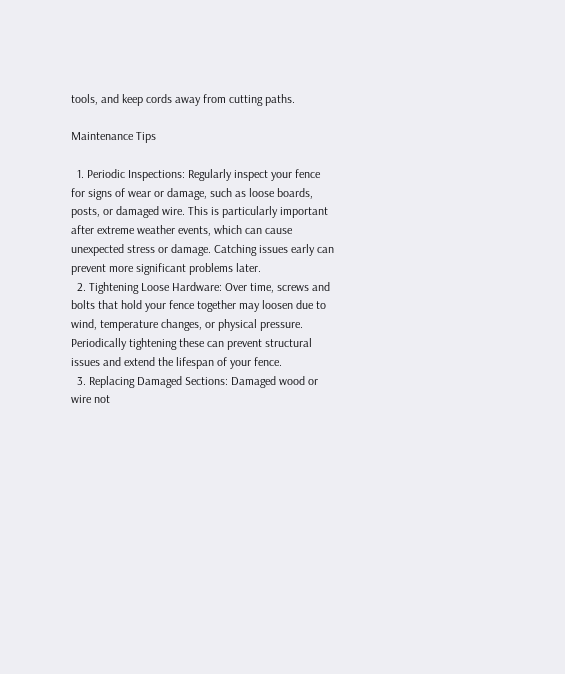tools, and keep cords away from cutting paths.

Maintenance Tips

  1. Periodic Inspections: Regularly inspect your fence for signs of wear or damage, such as loose boards, posts, or damaged wire. This is particularly important after extreme weather events, which can cause unexpected stress or damage. Catching issues early can prevent more significant problems later.
  2. Tightening Loose Hardware: Over time, screws and bolts that hold your fence together may loosen due to wind, temperature changes, or physical pressure. Periodically tightening these can prevent structural issues and extend the lifespan of your fence.
  3. Replacing Damaged Sections: Damaged wood or wire not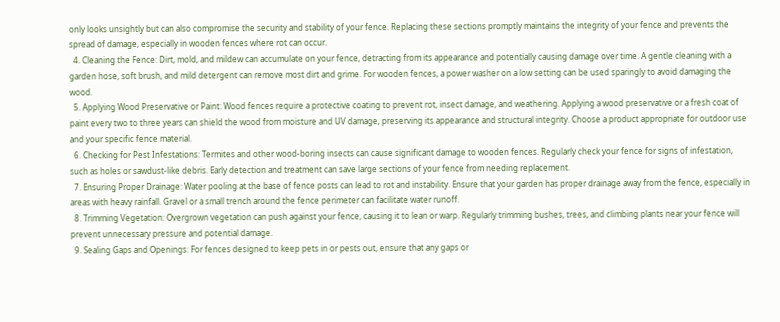only looks unsightly but can also compromise the security and stability of your fence. Replacing these sections promptly maintains the integrity of your fence and prevents the spread of damage, especially in wooden fences where rot can occur.
  4. Cleaning the Fence: Dirt, mold, and mildew can accumulate on your fence, detracting from its appearance and potentially causing damage over time. A gentle cleaning with a garden hose, soft brush, and mild detergent can remove most dirt and grime. For wooden fences, a power washer on a low setting can be used sparingly to avoid damaging the wood.
  5. Applying Wood Preservative or Paint: Wood fences require a protective coating to prevent rot, insect damage, and weathering. Applying a wood preservative or a fresh coat of paint every two to three years can shield the wood from moisture and UV damage, preserving its appearance and structural integrity. Choose a product appropriate for outdoor use and your specific fence material.
  6. Checking for Pest Infestations: Termites and other wood-boring insects can cause significant damage to wooden fences. Regularly check your fence for signs of infestation, such as holes or sawdust-like debris. Early detection and treatment can save large sections of your fence from needing replacement.
  7. Ensuring Proper Drainage: Water pooling at the base of fence posts can lead to rot and instability. Ensure that your garden has proper drainage away from the fence, especially in areas with heavy rainfall. Gravel or a small trench around the fence perimeter can facilitate water runoff.
  8. Trimming Vegetation: Overgrown vegetation can push against your fence, causing it to lean or warp. Regularly trimming bushes, trees, and climbing plants near your fence will prevent unnecessary pressure and potential damage.
  9. Sealing Gaps and Openings: For fences designed to keep pets in or pests out, ensure that any gaps or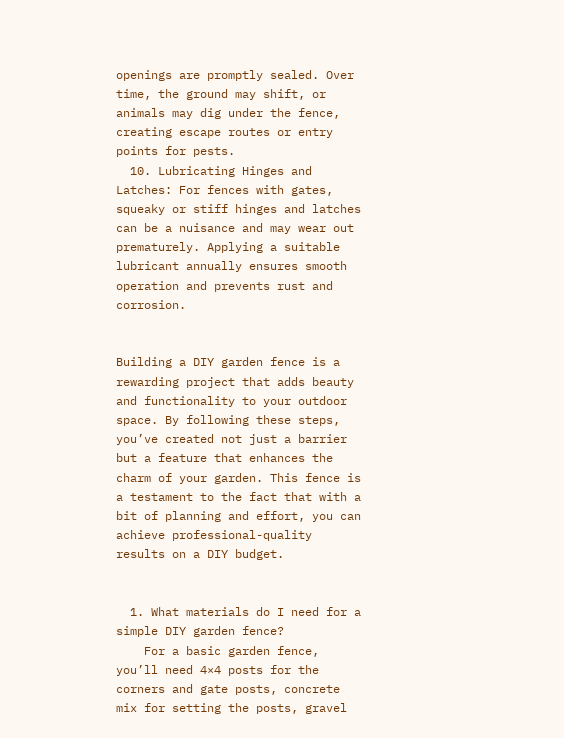openings are promptly sealed. Over time, the ground may shift, or animals may dig under the fence, creating escape routes or entry points for pests.
  10. Lubricating Hinges and Latches: For fences with gates, squeaky or stiff hinges and latches can be a nuisance and may wear out prematurely. Applying a suitable lubricant annually ensures smooth operation and prevents rust and corrosion.


Building a DIY garden fence is a rewarding project that adds beauty and functionality to your outdoor space. By following these steps, you’ve created not just a barrier but a feature that enhances the charm of your garden. This fence is a testament to the fact that with a bit of planning and effort, you can achieve professional-quality results on a DIY budget.


  1. What materials do I need for a simple DIY garden fence?
    For a basic garden fence, you’ll need 4×4 posts for the corners and gate posts, concrete mix for setting the posts, gravel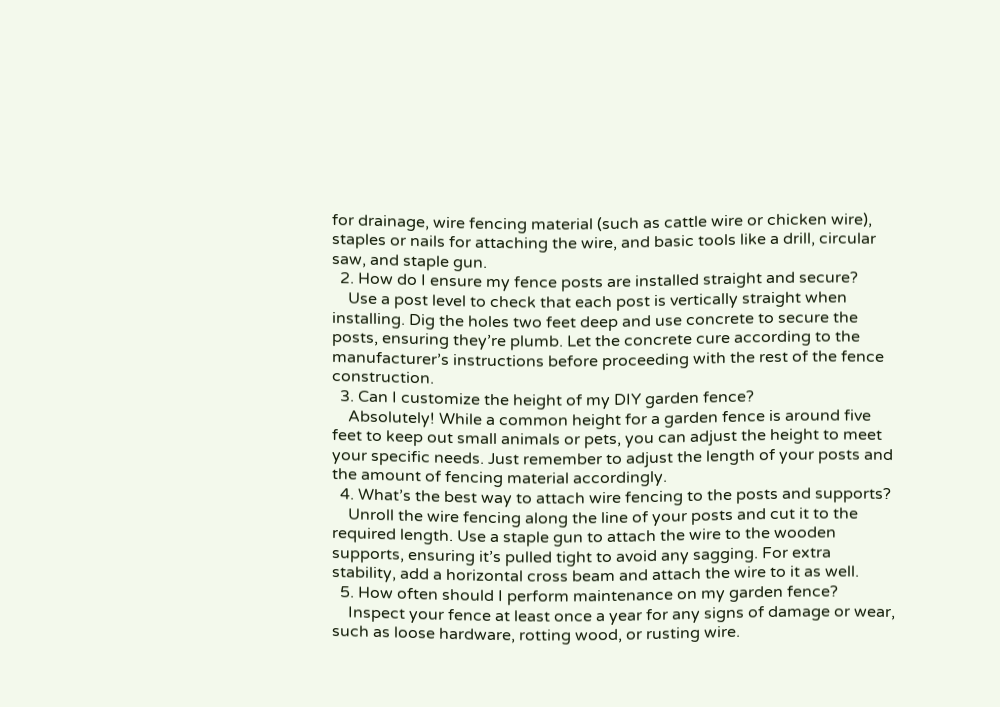for drainage, wire fencing material (such as cattle wire or chicken wire), staples or nails for attaching the wire, and basic tools like a drill, circular saw, and staple gun.
  2. How do I ensure my fence posts are installed straight and secure?
    Use a post level to check that each post is vertically straight when installing. Dig the holes two feet deep and use concrete to secure the posts, ensuring they’re plumb. Let the concrete cure according to the manufacturer’s instructions before proceeding with the rest of the fence construction.
  3. Can I customize the height of my DIY garden fence?
    Absolutely! While a common height for a garden fence is around five feet to keep out small animals or pets, you can adjust the height to meet your specific needs. Just remember to adjust the length of your posts and the amount of fencing material accordingly.
  4. What’s the best way to attach wire fencing to the posts and supports?
    Unroll the wire fencing along the line of your posts and cut it to the required length. Use a staple gun to attach the wire to the wooden supports, ensuring it’s pulled tight to avoid any sagging. For extra stability, add a horizontal cross beam and attach the wire to it as well.
  5. How often should I perform maintenance on my garden fence?
    Inspect your fence at least once a year for any signs of damage or wear, such as loose hardware, rotting wood, or rusting wire.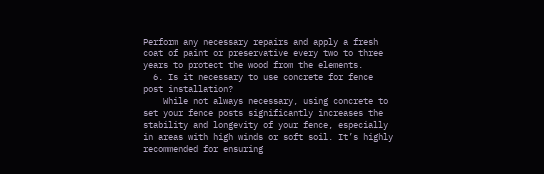Perform any necessary repairs and apply a fresh coat of paint or preservative every two to three years to protect the wood from the elements.
  6. Is it necessary to use concrete for fence post installation?
    While not always necessary, using concrete to set your fence posts significantly increases the stability and longevity of your fence, especially in areas with high winds or soft soil. It’s highly recommended for ensuring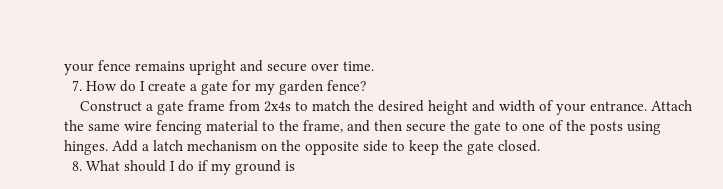your fence remains upright and secure over time.
  7. How do I create a gate for my garden fence?
    Construct a gate frame from 2x4s to match the desired height and width of your entrance. Attach the same wire fencing material to the frame, and then secure the gate to one of the posts using hinges. Add a latch mechanism on the opposite side to keep the gate closed.
  8. What should I do if my ground is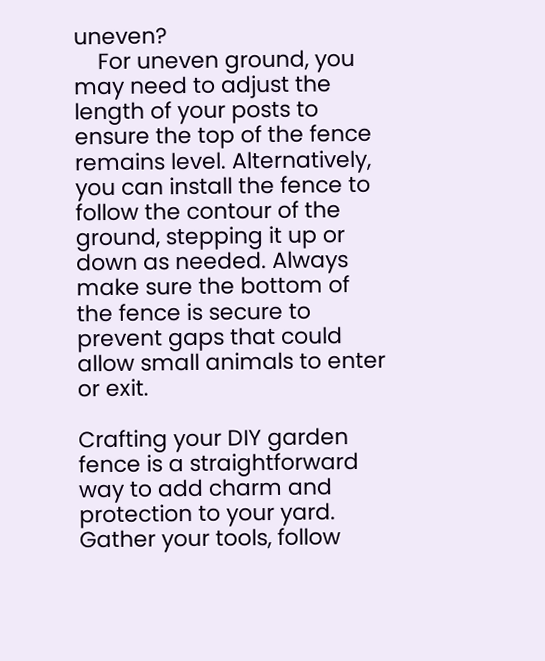uneven?
    For uneven ground, you may need to adjust the length of your posts to ensure the top of the fence remains level. Alternatively, you can install the fence to follow the contour of the ground, stepping it up or down as needed. Always make sure the bottom of the fence is secure to prevent gaps that could allow small animals to enter or exit.

Crafting your DIY garden fence is a straightforward way to add charm and protection to your yard. Gather your tools, follow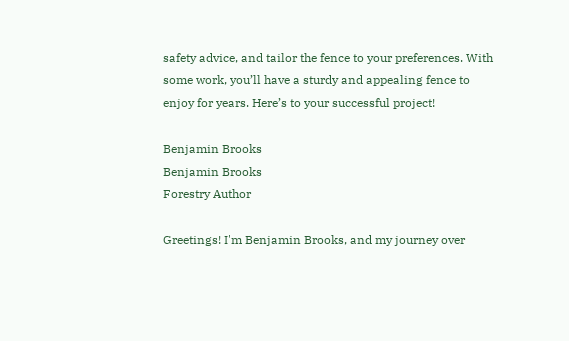safety advice, and tailor the fence to your preferences. With some work, you’ll have a sturdy and appealing fence to enjoy for years. Here’s to your successful project!

Benjamin Brooks
Benjamin Brooks
Forestry Author

Greetings! I'm Benjamin Brooks, and my journey over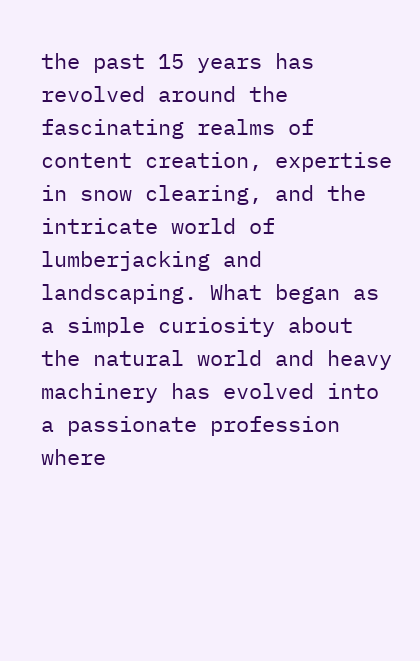the past 15 years has revolved around the fascinating realms of content creation, expertise in snow clearing, and the intricate world of lumberjacking and landscaping. What began as a simple curiosity about the natural world and heavy machinery has evolved into a passionate profession where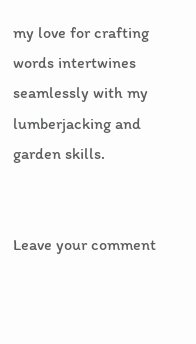my love for crafting words intertwines seamlessly with my lumberjacking and garden skills.


Leave your comment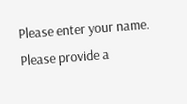Please enter your name.
Please provide a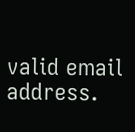valid email address.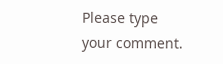Please type your comment.